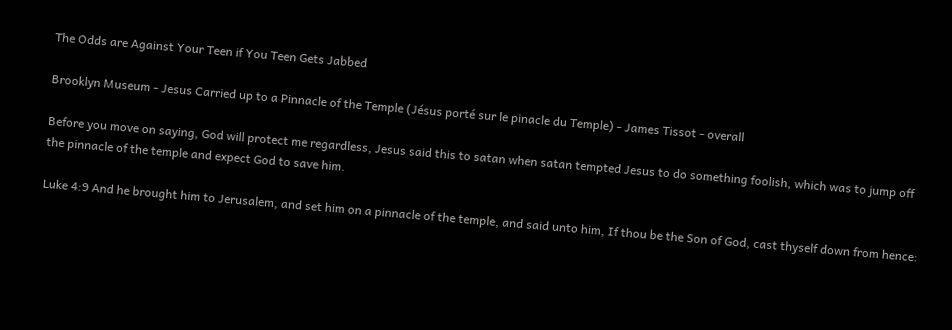The Odds are Against Your Teen if You Teen Gets Jabbed

Brooklyn Museum - Jesus Carried up to a Pinnacle of the Temple (Jésus porté sur le pinacle du Temple) - James Tissot - overall

Before you move on saying, God will protect me regardless, Jesus said this to satan when satan tempted Jesus to do something foolish, which was to jump off the pinnacle of the temple and expect God to save him.

Luke 4:9 And he brought him to Jerusalem, and set him on a pinnacle of the temple, and said unto him, If thou be the Son of God, cast thyself down from hence: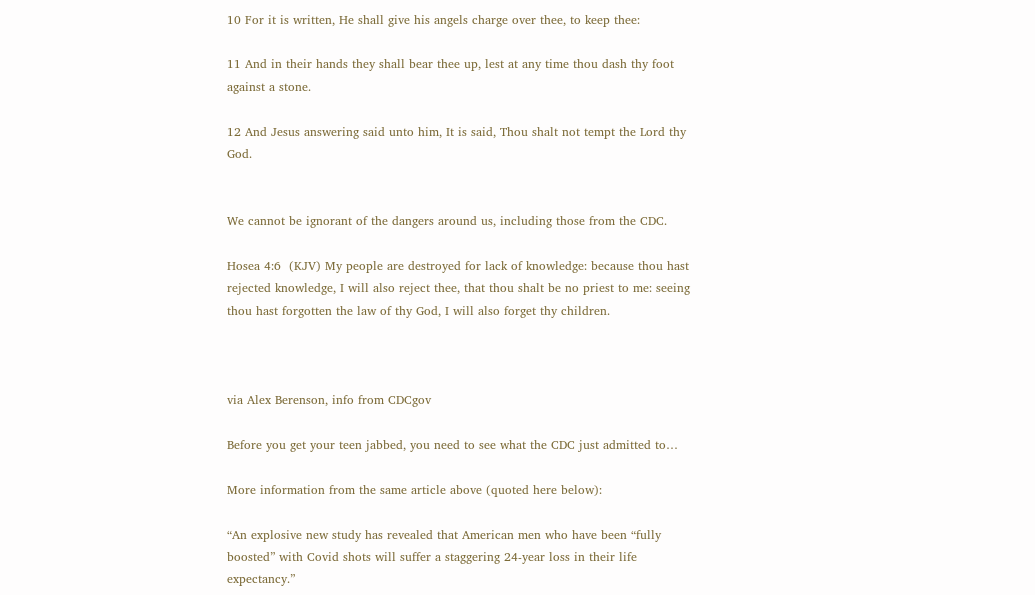10 For it is written, He shall give his angels charge over thee, to keep thee:

11 And in their hands they shall bear thee up, lest at any time thou dash thy foot against a stone.

12 And Jesus answering said unto him, It is said, Thou shalt not tempt the Lord thy God.


We cannot be ignorant of the dangers around us, including those from the CDC.

Hosea 4:6  (KJV) My people are destroyed for lack of knowledge: because thou hast rejected knowledge, I will also reject thee, that thou shalt be no priest to me: seeing thou hast forgotten the law of thy God, I will also forget thy children.



via Alex Berenson, info from CDCgov

Before you get your teen jabbed, you need to see what the CDC just admitted to…

More information from the same article above (quoted here below):

“An explosive new study has revealed that American men who have been “fully boosted” with Covid shots will suffer a staggering 24-year loss in their life expectancy.”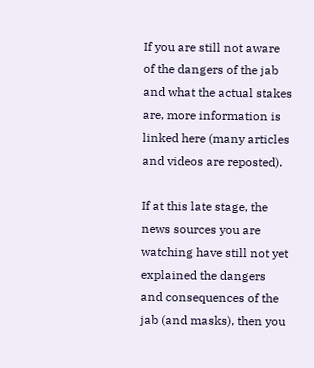If you are still not aware of the dangers of the jab and what the actual stakes are, more information is linked here (many articles and videos are reposted).

If at this late stage, the news sources you are watching have still not yet explained the dangers and consequences of the jab (and masks), then you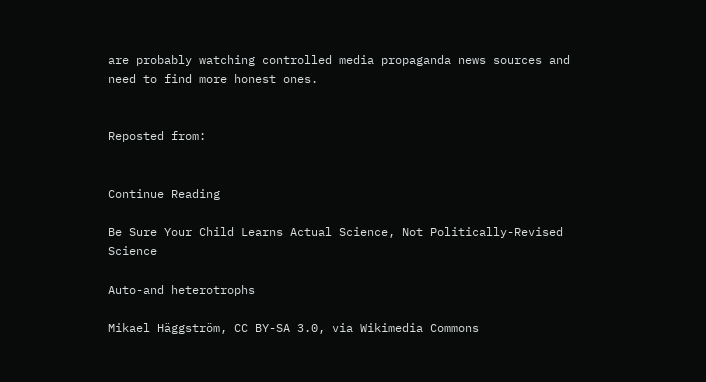are probably watching controlled media propaganda news sources and need to find more honest ones.


Reposted from:


Continue Reading

Be Sure Your Child Learns Actual Science, Not Politically-Revised Science

Auto-and heterotrophs

Mikael Häggström, CC BY-SA 3.0, via Wikimedia Commons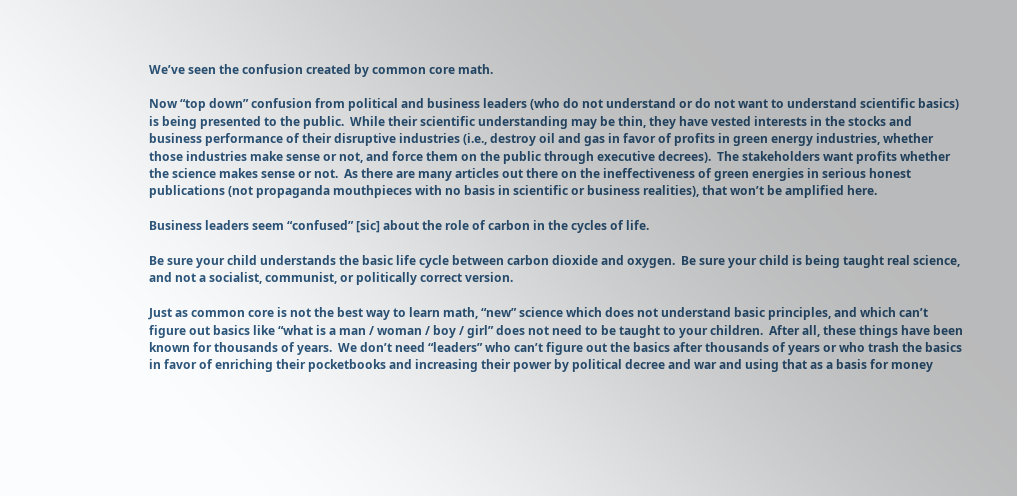We’ve seen the confusion created by common core math.

Now “top down” confusion from political and business leaders (who do not understand or do not want to understand scientific basics) is being presented to the public.  While their scientific understanding may be thin, they have vested interests in the stocks and business performance of their disruptive industries (i.e., destroy oil and gas in favor of profits in green energy industries, whether those industries make sense or not, and force them on the public through executive decrees).  The stakeholders want profits whether the science makes sense or not.  As there are many articles out there on the ineffectiveness of green energies in serious honest publications (not propaganda mouthpieces with no basis in scientific or business realities), that won’t be amplified here.

Business leaders seem “confused” [sic] about the role of carbon in the cycles of life.

Be sure your child understands the basic life cycle between carbon dioxide and oxygen.  Be sure your child is being taught real science, and not a socialist, communist, or politically correct version.

Just as common core is not the best way to learn math, “new” science which does not understand basic principles, and which can’t figure out basics like “what is a man / woman / boy / girl” does not need to be taught to your children.  After all, these things have been known for thousands of years.  We don’t need “leaders” who can’t figure out the basics after thousands of years or who trash the basics in favor of enriching their pocketbooks and increasing their power by political decree and war and using that as a basis for money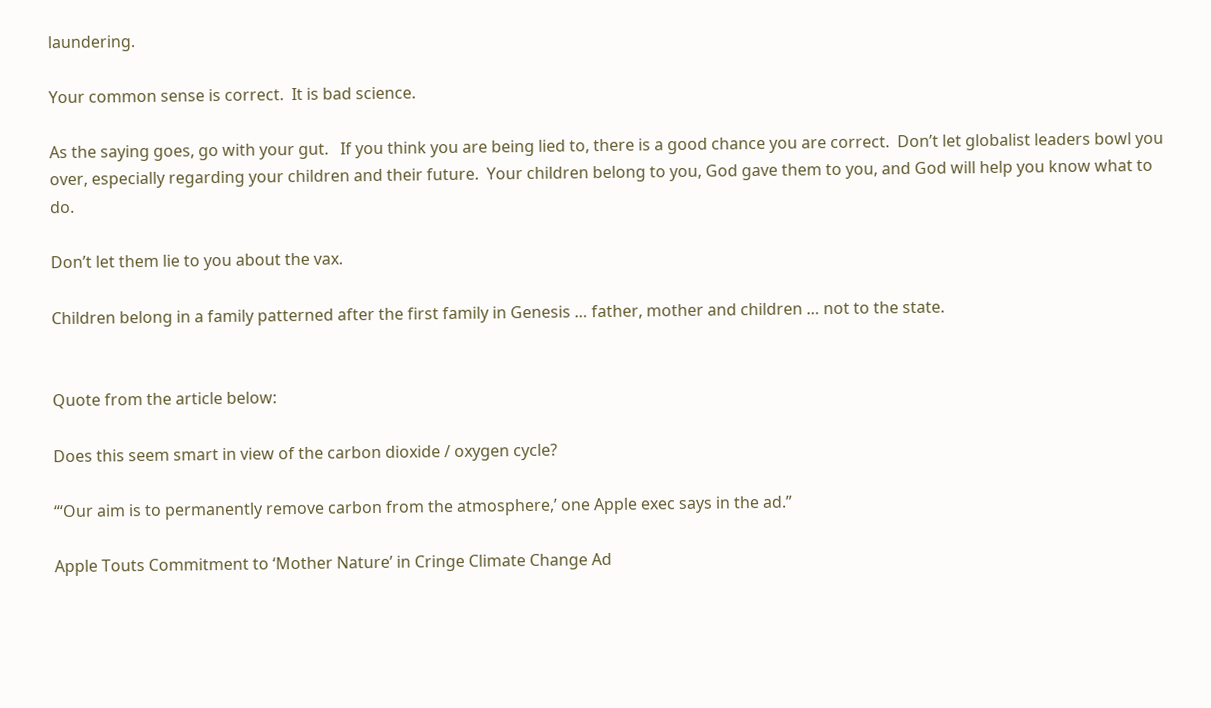laundering.

Your common sense is correct.  It is bad science.

As the saying goes, go with your gut.   If you think you are being lied to, there is a good chance you are correct.  Don’t let globalist leaders bowl you over, especially regarding your children and their future.  Your children belong to you, God gave them to you, and God will help you know what to do.

Don’t let them lie to you about the vax.

Children belong in a family patterned after the first family in Genesis … father, mother and children … not to the state.


Quote from the article below:

Does this seem smart in view of the carbon dioxide / oxygen cycle?

“‘Our aim is to permanently remove carbon from the atmosphere,’ one Apple exec says in the ad.”

Apple Touts Commitment to ‘Mother Nature’ in Cringe Climate Change Ad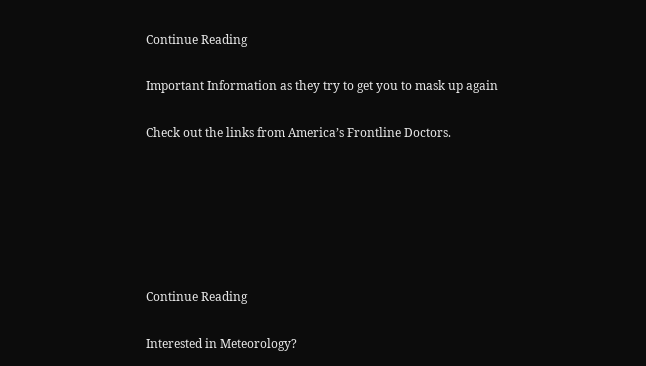Continue Reading

Important Information as they try to get you to mask up again

Check out the links from America’s Frontline Doctors.






Continue Reading

Interested in Meteorology?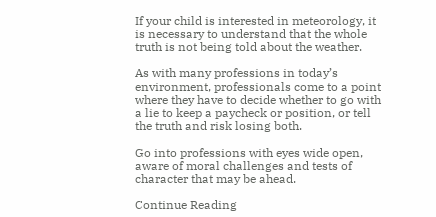If your child is interested in meteorology, it is necessary to understand that the whole truth is not being told about the weather.

As with many professions in today’s environment, professionals come to a point where they have to decide whether to go with a lie to keep a paycheck or position, or tell the truth and risk losing both.

Go into professions with eyes wide open, aware of moral challenges and tests of character that may be ahead.

Continue Reading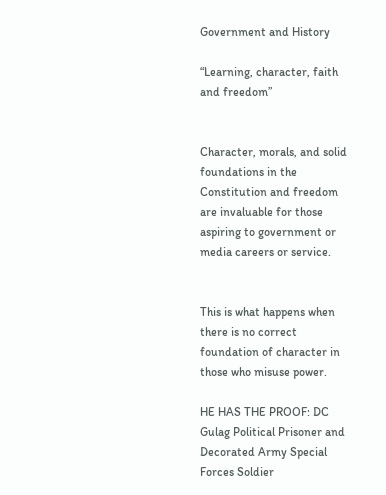Government and History

“Learning, character, faith and freedom”


Character, morals, and solid foundations in the Constitution and freedom are invaluable for those aspiring to government or media careers or service.


This is what happens when there is no correct foundation of character in those who misuse power.

HE HAS THE PROOF: DC Gulag Political Prisoner and Decorated Army Special Forces Soldier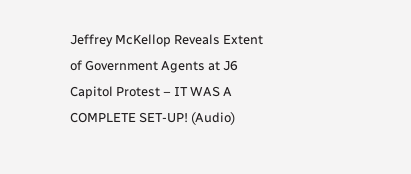Jeffrey McKellop Reveals Extent of Government Agents at J6 Capitol Protest – IT WAS A COMPLETE SET-UP! (Audio)